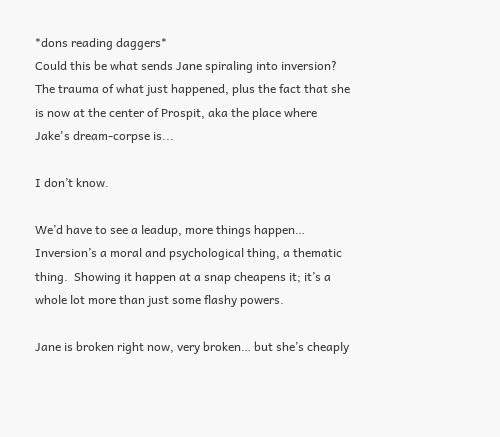*dons reading daggers*
Could this be what sends Jane spiraling into inversion? The trauma of what just happened, plus the fact that she is now at the center of Prospit, aka the place where Jake's dream-corpse is...

I don’t know.

We’d have to see a leadup, more things happen…  Inversion’s a moral and psychological thing, a thematic thing.  Showing it happen at a snap cheapens it; it’s a whole lot more than just some flashy powers.

Jane is broken right now, very broken… but she’s cheaply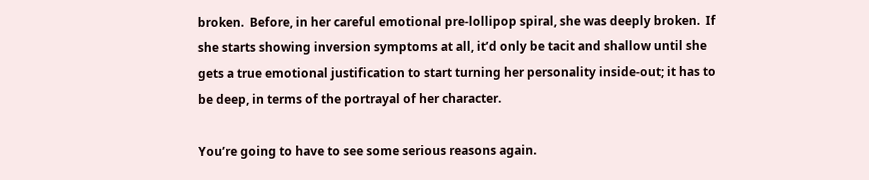broken.  Before, in her careful emotional pre-lollipop spiral, she was deeply broken.  If she starts showing inversion symptoms at all, it’d only be tacit and shallow until she gets a true emotional justification to start turning her personality inside-out; it has to be deep, in terms of the portrayal of her character.

You’re going to have to see some serious reasons again.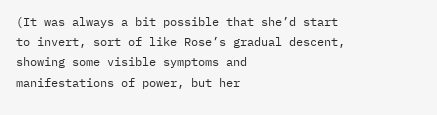(It was always a bit possible that she’d start to invert, sort of like Rose’s gradual descent, showing some visible symptoms and manifestations of power, but her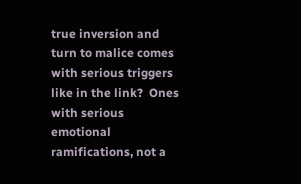true inversion and turn to malice comes with serious triggers like in the link?  Ones with serious emotional ramifications, not a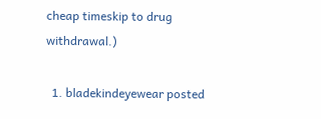cheap timeskip to drug withdrawal.)

  1. bladekindeyewear posted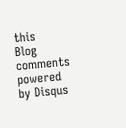this
Blog comments powered by Disqus